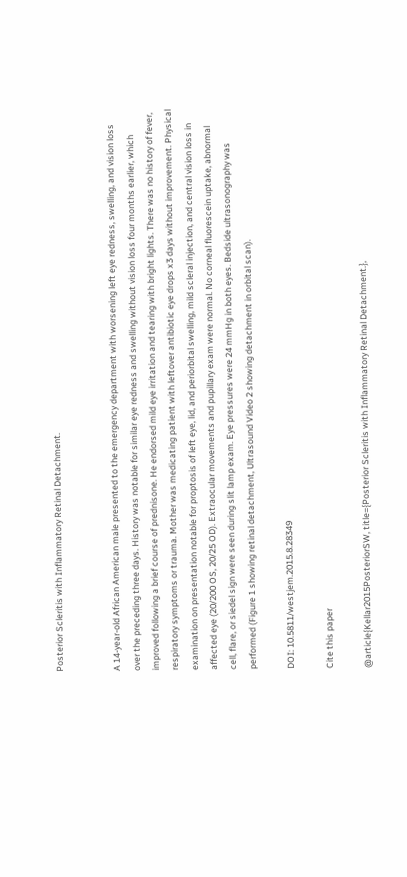Posterior Scleritis with Inflammatory Retinal Detachment.


A 14-year-old African American male presented to the emergency department with worsening left eye redness, swelling, and vision loss over the preceding three days. History was notable for similar eye redness and swelling without vision loss four months earlier, which improved following a brief course of prednisone. He endorsed mild eye irritation and tearing with bright lights. There was no history of fever, respiratory symptoms or trauma. Mother was medicating patient with leftover antibiotic eye drops x3 days without improvement. Physical examination on presentation notable for proptosis of left eye, lid, and periorbital swelling, mild scleral injection, and central vision loss in affected eye (20/200 OS, 20/25 OD). Extraocular movements and pupillary exam were normal. No corneal fluorescein uptake, abnormal cell, flare, or siedel sign were seen during slit lamp exam. Eye pressures were 24 mmHg in both eyes. Bedside ultrasonography was performed (Figure 1 showing retinal detachment, Ultrasound Video 2 showing detachment in orbital scan).

DOI: 10.5811/westjem.2015.8.28349

Cite this paper

@article{Kellar2015PosteriorSW, title={Posterior Scleritis with Inflammatory Retinal Detachment.},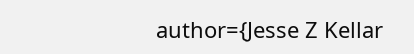author={Jesse Z Kellar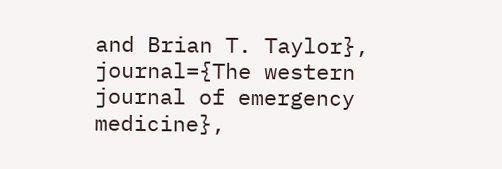and Brian T. Taylor}, journal={The western journal of emergency medicine},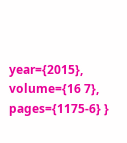year={2015}, volume={16 7}, pages={1175-6} }